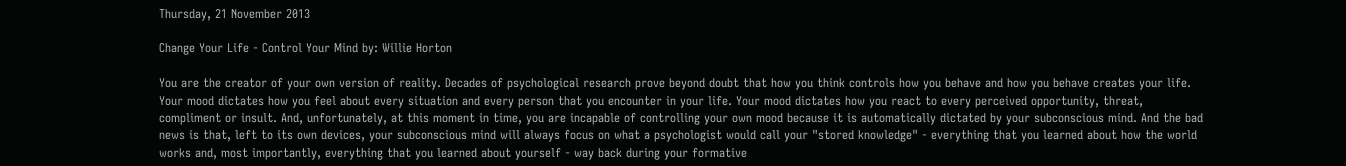Thursday, 21 November 2013

Change Your Life - Control Your Mind by: Willie Horton

You are the creator of your own version of reality. Decades of psychological research prove beyond doubt that how you think controls how you behave and how you behave creates your life. Your mood dictates how you feel about every situation and every person that you encounter in your life. Your mood dictates how you react to every perceived opportunity, threat, compliment or insult. And, unfortunately, at this moment in time, you are incapable of controlling your own mood because it is automatically dictated by your subconscious mind. And the bad news is that, left to its own devices, your subconscious mind will always focus on what a psychologist would call your "stored knowledge" - everything that you learned about how the world works and, most importantly, everything that you learned about yourself - way back during your formative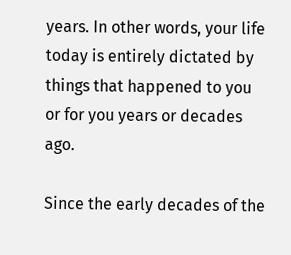years. In other words, your life today is entirely dictated by things that happened to you or for you years or decades ago.

Since the early decades of the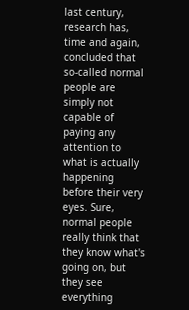last century, research has, time and again, concluded that so-called normal people are simply not capable of paying any attention to what is actually happening before their very eyes. Sure, normal people really think that they know what's going on, but they see everything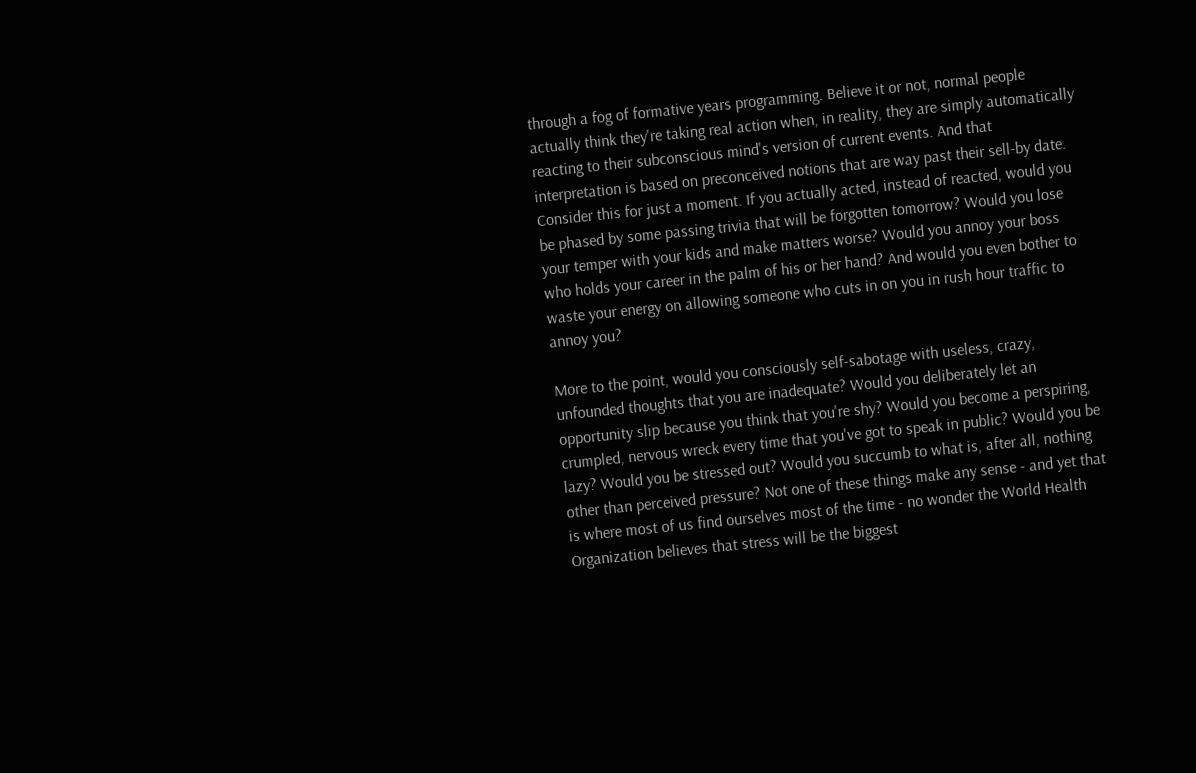through a fog of formative years programming. Believe it or not, normal people actually think they're taking real action when, in reality, they are simply automatically reacting to their subconscious mind's version of current events. And that interpretation is based on preconceived notions that are way past their sell-by date. Consider this for just a moment. If you actually acted, instead of reacted, would you be phased by some passing trivia that will be forgotten tomorrow? Would you lose your temper with your kids and make matters worse? Would you annoy your boss who holds your career in the palm of his or her hand? And would you even bother to waste your energy on allowing someone who cuts in on you in rush hour traffic to annoy you?

More to the point, would you consciously self-sabotage with useless, crazy, unfounded thoughts that you are inadequate? Would you deliberately let an opportunity slip because you think that you're shy? Would you become a perspiring, crumpled, nervous wreck every time that you've got to speak in public? Would you be lazy? Would you be stressed out? Would you succumb to what is, after all, nothing other than perceived pressure? Not one of these things make any sense - and yet that is where most of us find ourselves most of the time - no wonder the World Health Organization believes that stress will be the biggest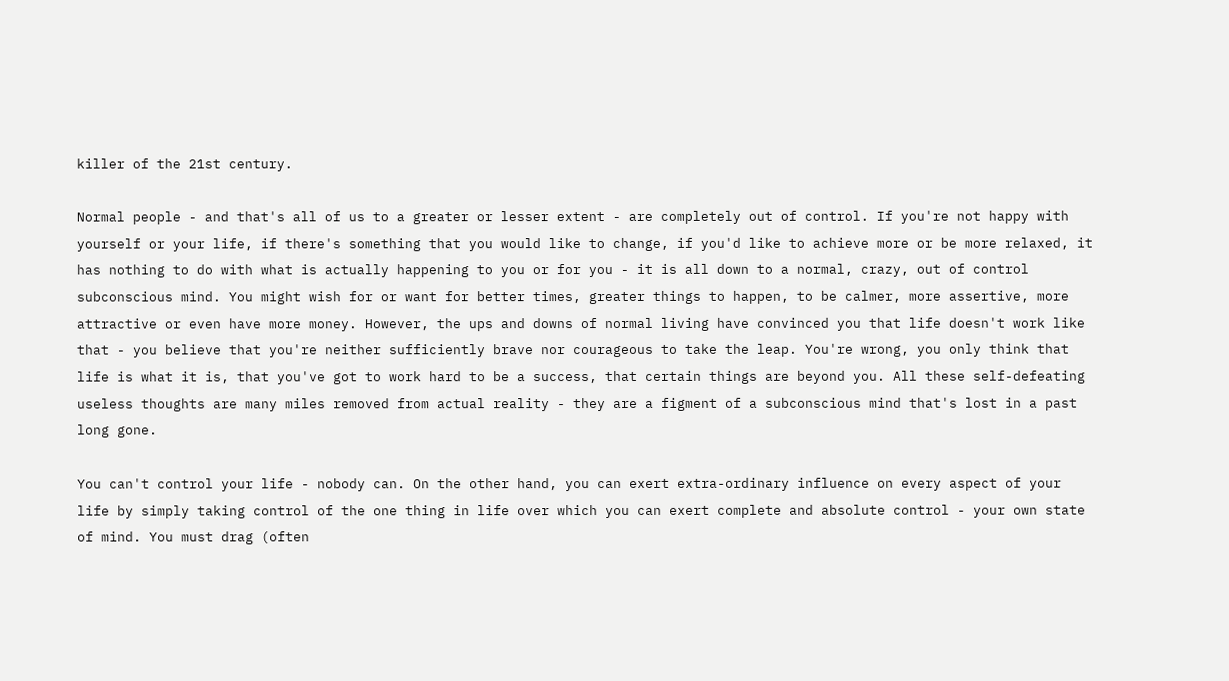killer of the 21st century.

Normal people - and that's all of us to a greater or lesser extent - are completely out of control. If you're not happy with yourself or your life, if there's something that you would like to change, if you'd like to achieve more or be more relaxed, it has nothing to do with what is actually happening to you or for you - it is all down to a normal, crazy, out of control subconscious mind. You might wish for or want for better times, greater things to happen, to be calmer, more assertive, more attractive or even have more money. However, the ups and downs of normal living have convinced you that life doesn't work like that - you believe that you're neither sufficiently brave nor courageous to take the leap. You're wrong, you only think that life is what it is, that you've got to work hard to be a success, that certain things are beyond you. All these self-defeating useless thoughts are many miles removed from actual reality - they are a figment of a subconscious mind that's lost in a past long gone.

You can't control your life - nobody can. On the other hand, you can exert extra-ordinary influence on every aspect of your life by simply taking control of the one thing in life over which you can exert complete and absolute control - your own state of mind. You must drag (often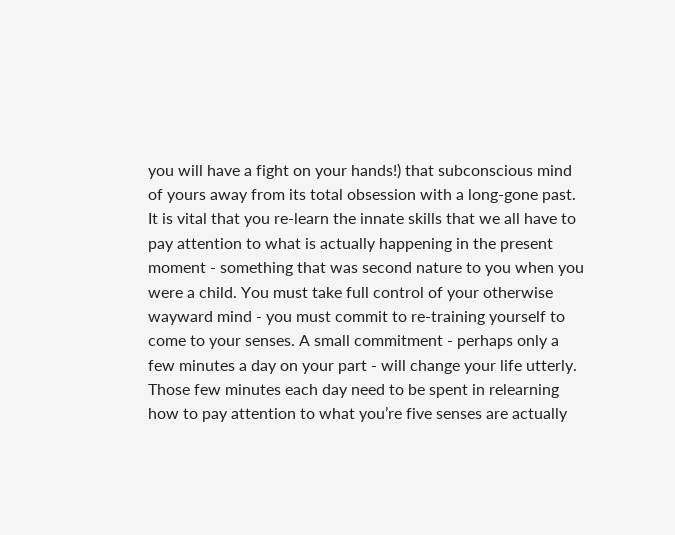you will have a fight on your hands!) that subconscious mind of yours away from its total obsession with a long-gone past. It is vital that you re-learn the innate skills that we all have to pay attention to what is actually happening in the present moment - something that was second nature to you when you were a child. You must take full control of your otherwise wayward mind - you must commit to re-training yourself to come to your senses. A small commitment - perhaps only a few minutes a day on your part - will change your life utterly. Those few minutes each day need to be spent in relearning how to pay attention to what you’re five senses are actually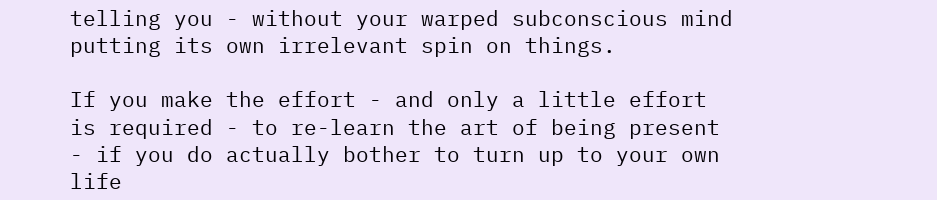telling you - without your warped subconscious mind putting its own irrelevant spin on things.

If you make the effort - and only a little effort is required - to re-learn the art of being present - if you do actually bother to turn up to your own life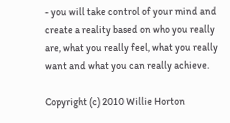- you will take control of your mind and create a reality based on who you really are, what you really feel, what you really want and what you can really achieve.

Copyright (c) 2010 Willie Horton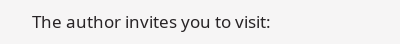The author invites you to visit: